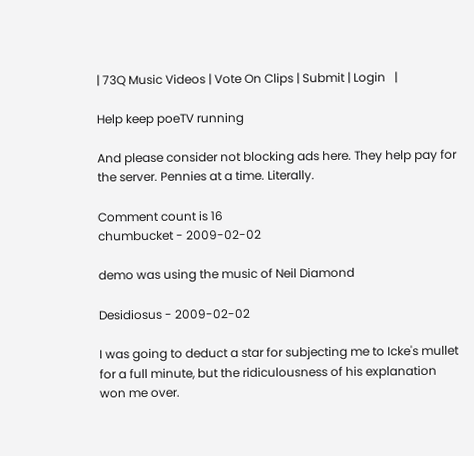| 73Q Music Videos | Vote On Clips | Submit | Login   |

Help keep poeTV running

And please consider not blocking ads here. They help pay for the server. Pennies at a time. Literally.

Comment count is 16
chumbucket - 2009-02-02

demo was using the music of Neil Diamond

Desidiosus - 2009-02-02

I was going to deduct a star for subjecting me to Icke's mullet for a full minute, but the ridiculousness of his explanation won me over.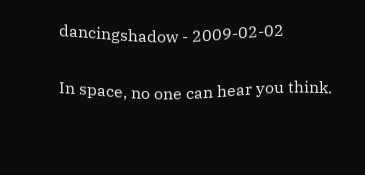dancingshadow - 2009-02-02

In space, no one can hear you think.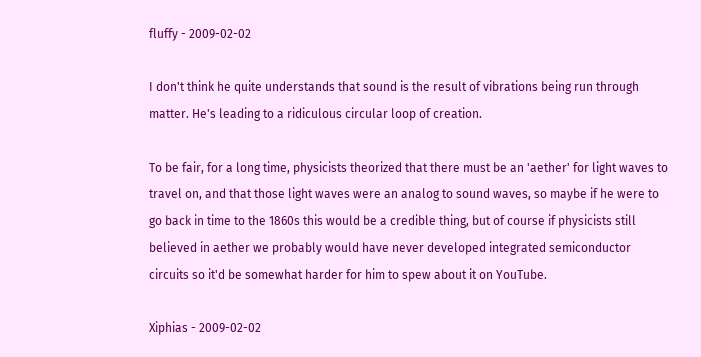fluffy - 2009-02-02

I don't think he quite understands that sound is the result of vibrations being run through matter. He's leading to a ridiculous circular loop of creation.

To be fair, for a long time, physicists theorized that there must be an 'aether' for light waves to travel on, and that those light waves were an analog to sound waves, so maybe if he were to go back in time to the 1860s this would be a credible thing, but of course if physicists still believed in aether we probably would have never developed integrated semiconductor circuits so it'd be somewhat harder for him to spew about it on YouTube.

Xiphias - 2009-02-02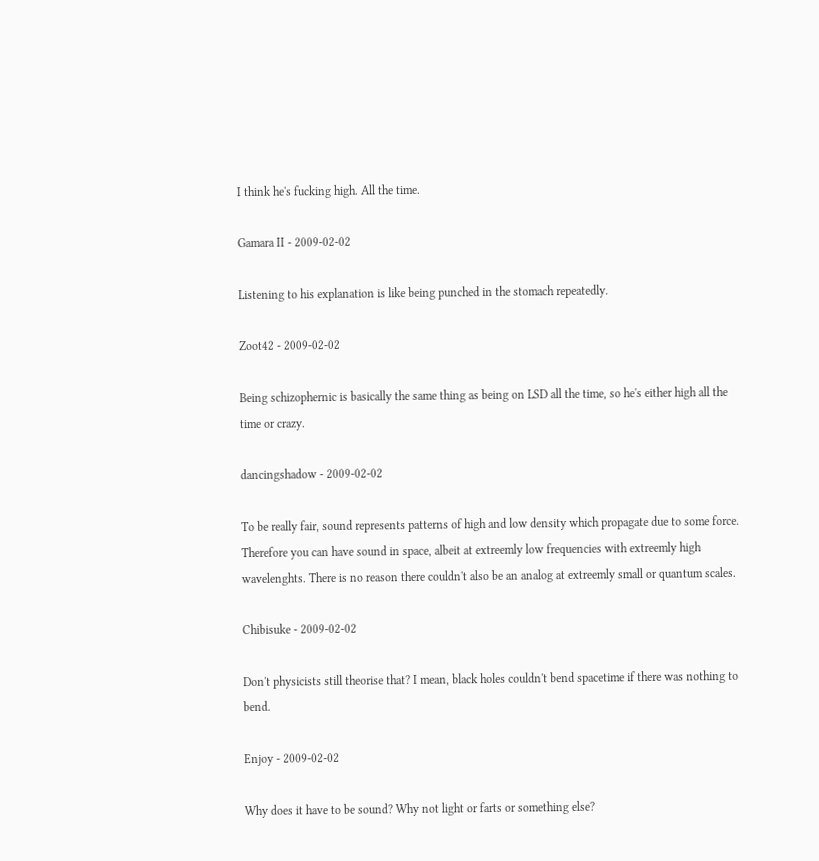I think he's fucking high. All the time.

Gamara II - 2009-02-02

Listening to his explanation is like being punched in the stomach repeatedly.

Zoot42 - 2009-02-02

Being schizophernic is basically the same thing as being on LSD all the time, so he's either high all the time or crazy.

dancingshadow - 2009-02-02

To be really fair, sound represents patterns of high and low density which propagate due to some force. Therefore you can have sound in space, albeit at extreemly low frequencies with extreemly high wavelenghts. There is no reason there couldn't also be an analog at extreemly small or quantum scales.

Chibisuke - 2009-02-02

Don't physicists still theorise that? I mean, black holes couldn't bend spacetime if there was nothing to bend.

Enjoy - 2009-02-02

Why does it have to be sound? Why not light or farts or something else?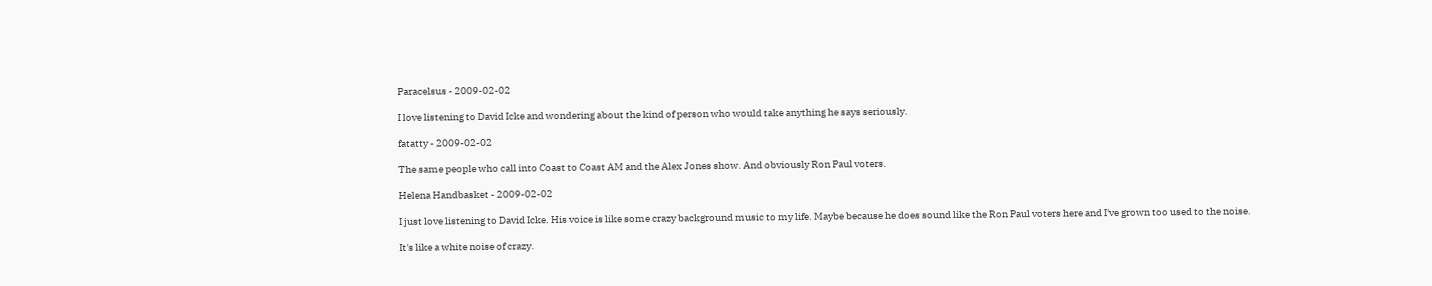Paracelsus - 2009-02-02

I love listening to David Icke and wondering about the kind of person who would take anything he says seriously.

fatatty - 2009-02-02

The same people who call into Coast to Coast AM and the Alex Jones show. And obviously Ron Paul voters.

Helena Handbasket - 2009-02-02

I just love listening to David Icke. His voice is like some crazy background music to my life. Maybe because he does sound like the Ron Paul voters here and I've grown too used to the noise.

It's like a white noise of crazy.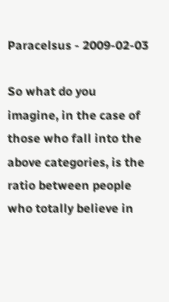Paracelsus - 2009-02-03

So what do you imagine, in the case of those who fall into the above categories, is the ratio between people who totally believe in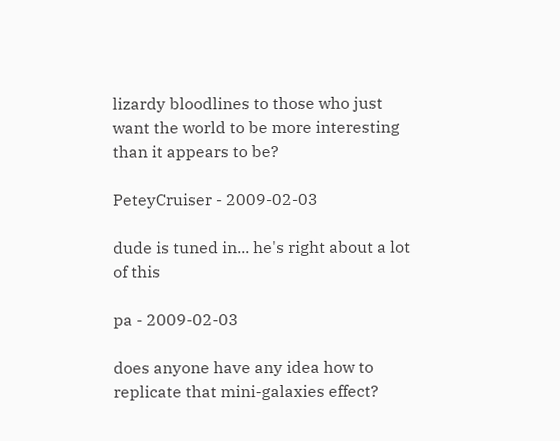lizardy bloodlines to those who just want the world to be more interesting than it appears to be?

PeteyCruiser - 2009-02-03

dude is tuned in... he's right about a lot of this

pa - 2009-02-03

does anyone have any idea how to replicate that mini-galaxies effect?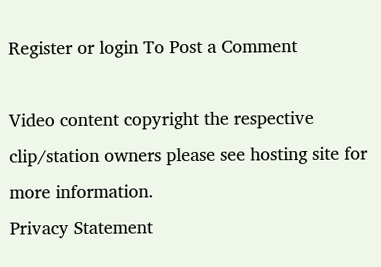Register or login To Post a Comment

Video content copyright the respective clip/station owners please see hosting site for more information.
Privacy Statement